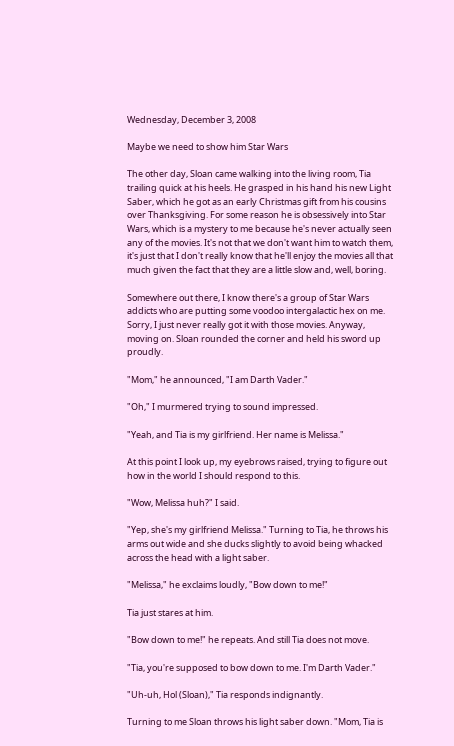Wednesday, December 3, 2008

Maybe we need to show him Star Wars

The other day, Sloan came walking into the living room, Tia trailing quick at his heels. He grasped in his hand his new Light Saber, which he got as an early Christmas gift from his cousins over Thanksgiving. For some reason he is obsessively into Star Wars, which is a mystery to me because he's never actually seen any of the movies. It's not that we don't want him to watch them, it's just that I don't really know that he'll enjoy the movies all that much given the fact that they are a little slow and, well, boring.

Somewhere out there, I know there's a group of Star Wars addicts who are putting some voodoo intergalactic hex on me. Sorry, I just never really got it with those movies. Anyway, moving on. Sloan rounded the corner and held his sword up proudly.

"Mom," he announced, "I am Darth Vader."

"Oh," I murmered trying to sound impressed.

"Yeah, and Tia is my girlfriend. Her name is Melissa."

At this point I look up, my eyebrows raised, trying to figure out how in the world I should respond to this.

"Wow, Melissa huh?" I said.

"Yep, she's my girlfriend Melissa." Turning to Tia, he throws his arms out wide and she ducks slightly to avoid being whacked across the head with a light saber.

"Melissa," he exclaims loudly, "Bow down to me!"

Tia just stares at him.

"Bow down to me!" he repeats. And still Tia does not move.

"Tia, you're supposed to bow down to me. I'm Darth Vader."

"Uh-uh, Hol (Sloan)," Tia responds indignantly.

Turning to me Sloan throws his light saber down. "Mom, Tia is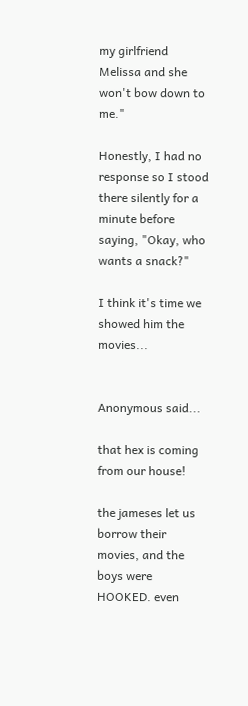my girlfriend Melissa and she won't bow down to me."

Honestly, I had no response so I stood there silently for a minute before saying, "Okay, who wants a snack?"

I think it's time we showed him the movies...


Anonymous said...

that hex is coming from our house!

the jameses let us borrow their movies, and the boys were HOOKED. even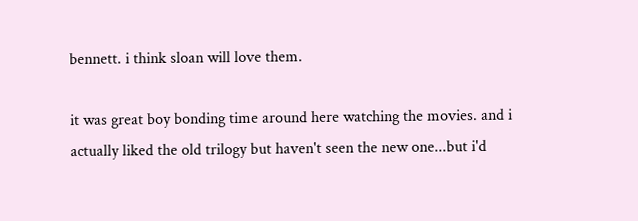bennett. i think sloan will love them.

it was great boy bonding time around here watching the movies. and i actually liked the old trilogy but haven't seen the new one...but i'd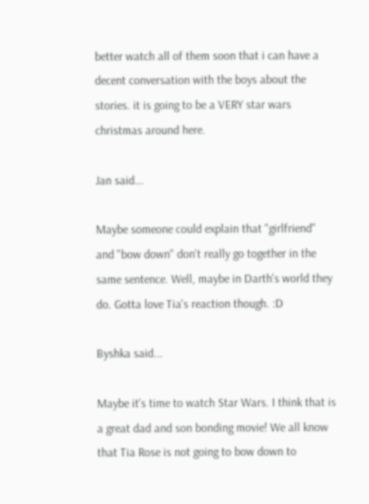better watch all of them soon that i can have a decent conversation with the boys about the stories. it is going to be a VERY star wars christmas around here.

Jan said...

Maybe someone could explain that "girlfriend" and "bow down" don't really go together in the same sentence. Well, maybe in Darth's world they do. Gotta love Tia's reaction though. :D

Byshka said...

Maybe it's time to watch Star Wars. I think that is a great dad and son bonding movie! We all know that Tia Rose is not going to bow down to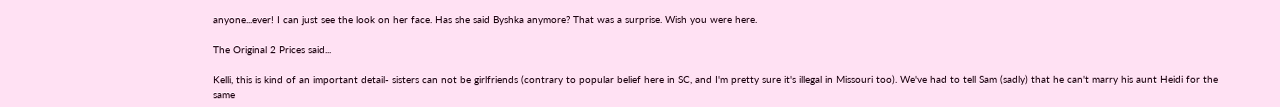anyone...ever! I can just see the look on her face. Has she said Byshka anymore? That was a surprise. Wish you were here.

The Original 2 Prices said...

Kelli, this is kind of an important detail- sisters can not be girlfriends (contrary to popular belief here in SC, and I'm pretty sure it's illegal in Missouri too). We've had to tell Sam (sadly) that he can't marry his aunt Heidi for the same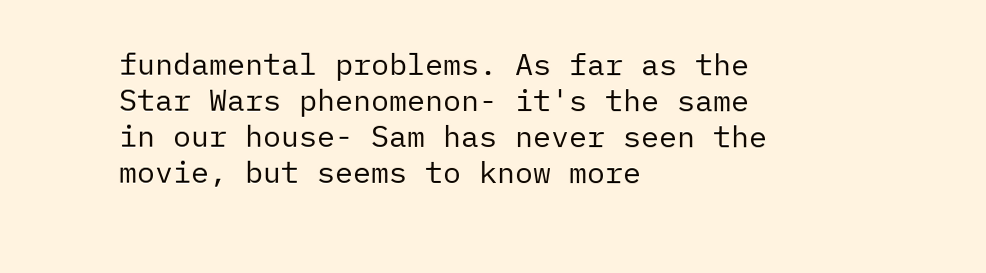fundamental problems. As far as the Star Wars phenomenon- it's the same in our house- Sam has never seen the movie, but seems to know more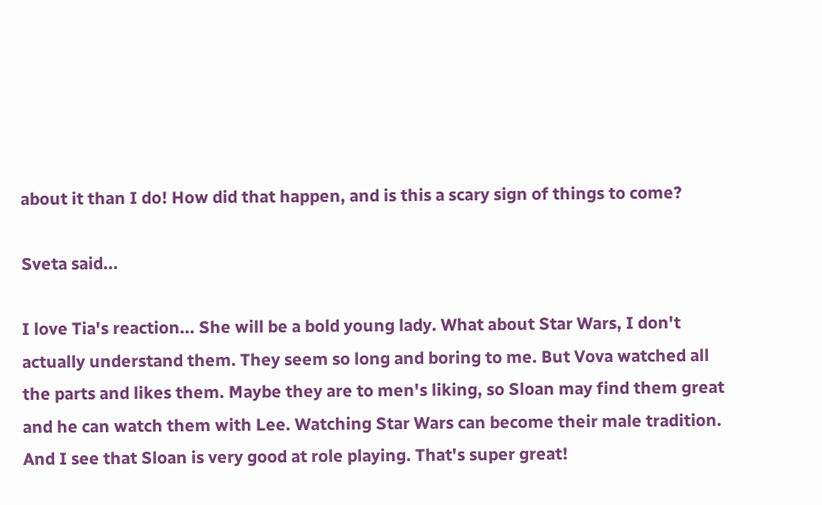about it than I do! How did that happen, and is this a scary sign of things to come?

Sveta said...

I love Tia's reaction... She will be a bold young lady. What about Star Wars, I don't actually understand them. They seem so long and boring to me. But Vova watched all the parts and likes them. Maybe they are to men's liking, so Sloan may find them great and he can watch them with Lee. Watching Star Wars can become their male tradition.
And I see that Sloan is very good at role playing. That's super great!